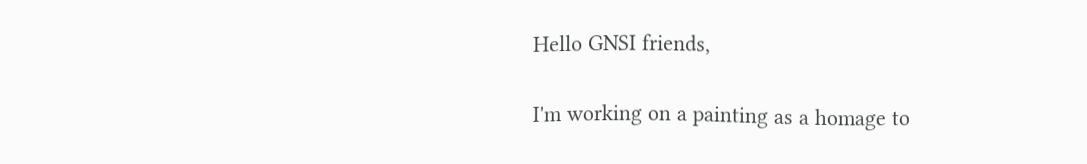Hello GNSI friends,

I'm working on a painting as a homage to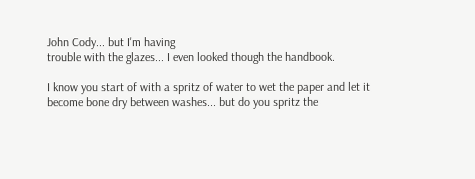John Cody... but I'm having
trouble with the glazes... I even looked though the handbook.

I know you start of with a spritz of water to wet the paper and let it
become bone dry between washes... but do you spritz the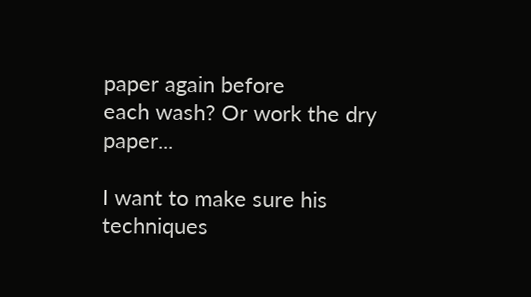paper again before
each wash? Or work the dry paper...

I want to make sure his techniques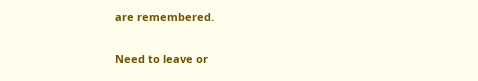are remembered.


Need to leave or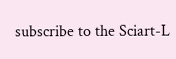subscribe to the Sciart-L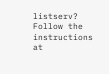listserv? Follow the instructions at